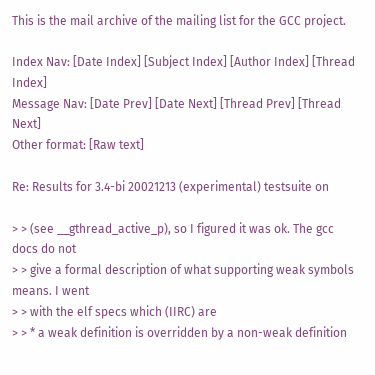This is the mail archive of the mailing list for the GCC project.

Index Nav: [Date Index] [Subject Index] [Author Index] [Thread Index]
Message Nav: [Date Prev] [Date Next] [Thread Prev] [Thread Next]
Other format: [Raw text]

Re: Results for 3.4-bi 20021213 (experimental) testsuite on

> > (see __gthread_active_p), so I figured it was ok. The gcc docs do not
> > give a formal description of what supporting weak symbols means. I went
> > with the elf specs which (IIRC) are
> > * a weak definition is overridden by a non-weak definition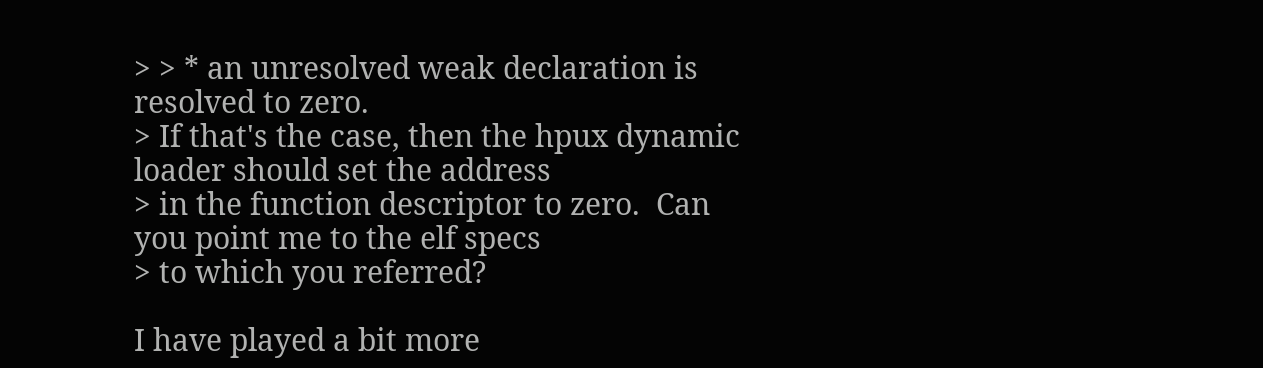> > * an unresolved weak declaration is resolved to zero.
> If that's the case, then the hpux dynamic loader should set the address
> in the function descriptor to zero.  Can you point me to the elf specs
> to which you referred?

I have played a bit more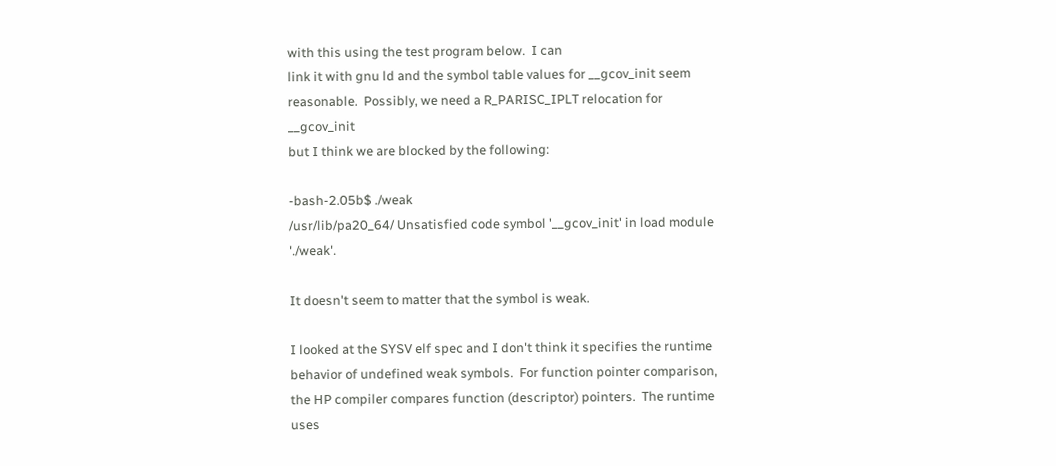with this using the test program below.  I can
link it with gnu ld and the symbol table values for __gcov_init seem
reasonable.  Possibly, we need a R_PARISC_IPLT relocation for __gcov_init
but I think we are blocked by the following:

-bash-2.05b$ ./weak
/usr/lib/pa20_64/ Unsatisfied code symbol '__gcov_init' in load module './weak'.

It doesn't seem to matter that the symbol is weak.

I looked at the SYSV elf spec and I don't think it specifies the runtime
behavior of undefined weak symbols.  For function pointer comparison,
the HP compiler compares function (descriptor) pointers.  The runtime
uses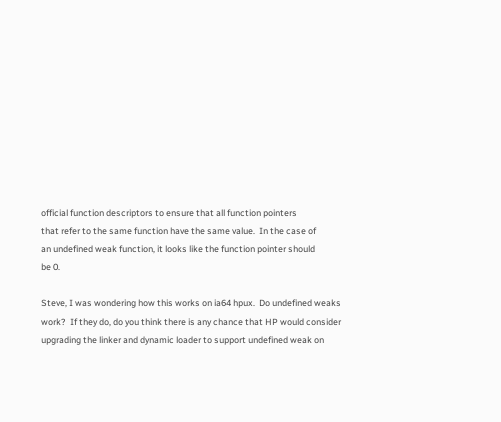official function descriptors to ensure that all function pointers
that refer to the same function have the same value.  In the case of
an undefined weak function, it looks like the function pointer should
be 0.

Steve, I was wondering how this works on ia64 hpux.  Do undefined weaks
work?  If they do, do you think there is any chance that HP would consider
upgrading the linker and dynamic loader to support undefined weak on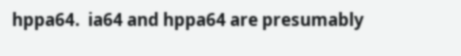hppa64.  ia64 and hppa64 are presumably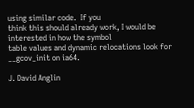using similar code.  If you
think this should already work, I would be interested in how the symbol
table values and dynamic relocations look for __gcov_init on ia64.

J. David Anglin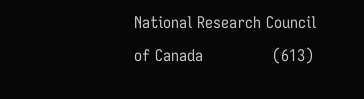National Research Council of Canada              (613)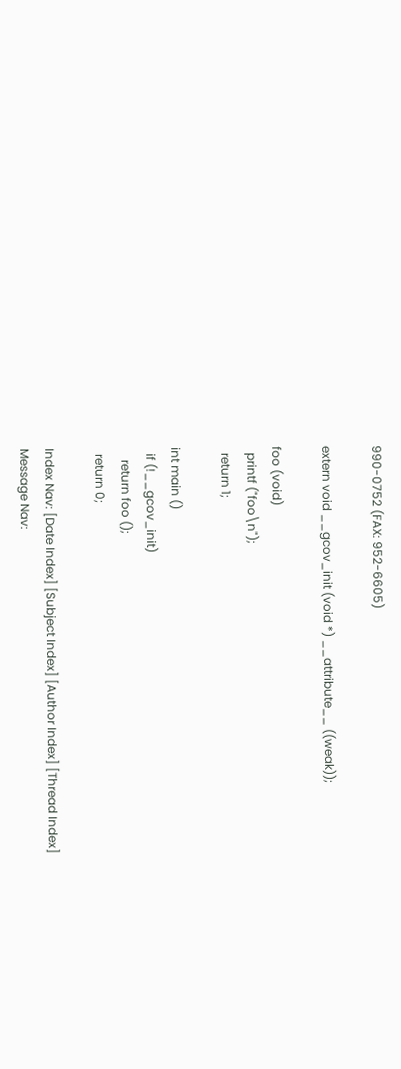990-0752 (FAX: 952-6605)

extern void __gcov_init (void *) __attribute__ ((weak));

foo (void)
  printf ("foo\n");
  return 1;

int main ()
  if (!__gcov_init)
    return foo ();
  return 0;

Index Nav: [Date Index] [Subject Index] [Author Index] [Thread Index]
Message Nav: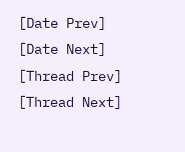[Date Prev] [Date Next] [Thread Prev] [Thread Next]